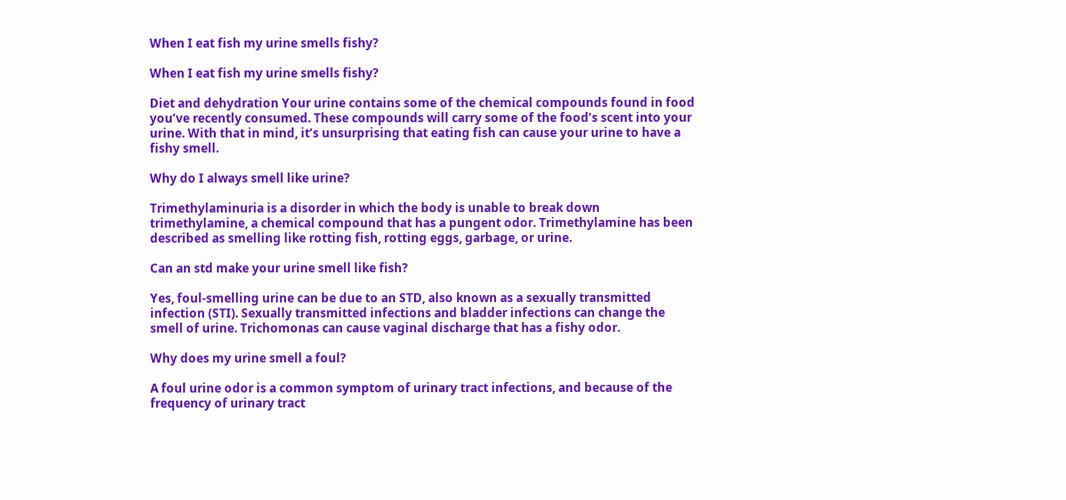When I eat fish my urine smells fishy?

When I eat fish my urine smells fishy?

Diet and dehydration Your urine contains some of the chemical compounds found in food you’ve recently consumed. These compounds will carry some of the food’s scent into your urine. With that in mind, it’s unsurprising that eating fish can cause your urine to have a fishy smell.

Why do I always smell like urine?

Trimethylaminuria is a disorder in which the body is unable to break down trimethylamine, a chemical compound that has a pungent odor. Trimethylamine has been described as smelling like rotting fish, rotting eggs, garbage, or urine.

Can an std make your urine smell like fish?

Yes, foul-smelling urine can be due to an STD, also known as a sexually transmitted infection (STI). Sexually transmitted infections and bladder infections can change the smell of urine. Trichomonas can cause vaginal discharge that has a fishy odor.

Why does my urine smell a foul?

A foul urine odor is a common symptom of urinary tract infections, and because of the frequency of urinary tract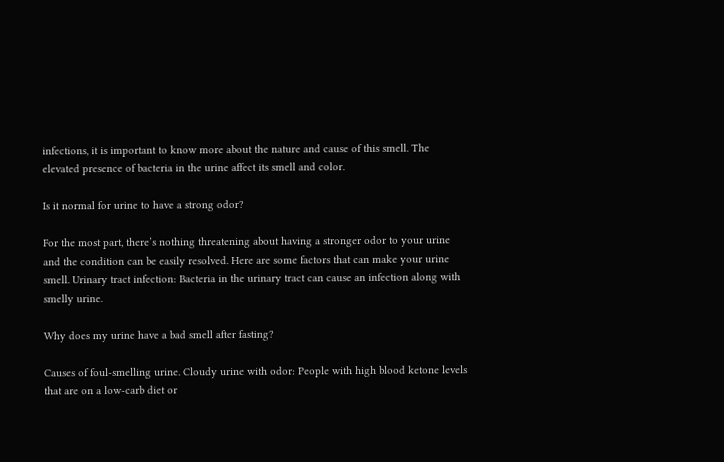infections, it is important to know more about the nature and cause of this smell. The elevated presence of bacteria in the urine affect its smell and color.

Is it normal for urine to have a strong odor?

For the most part, there’s nothing threatening about having a stronger odor to your urine and the condition can be easily resolved. Here are some factors that can make your urine smell. Urinary tract infection: Bacteria in the urinary tract can cause an infection along with smelly urine.

Why does my urine have a bad smell after fasting?

Causes of foul-smelling urine. Cloudy urine with odor: People with high blood ketone levels that are on a low-carb diet or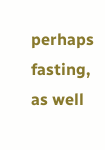perhaps fasting, as well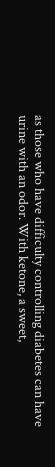as those who have difficulty controlling diabetes can have urine with an odor. With ketone, a sweet,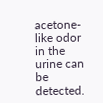acetone-like odor in the urine can be detected.